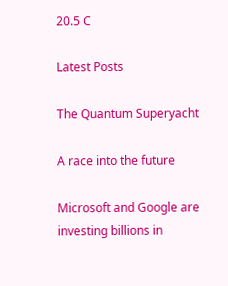20.5 C

Latest Posts

The Quantum Superyacht

A race into the future

Microsoft and Google are investing billions in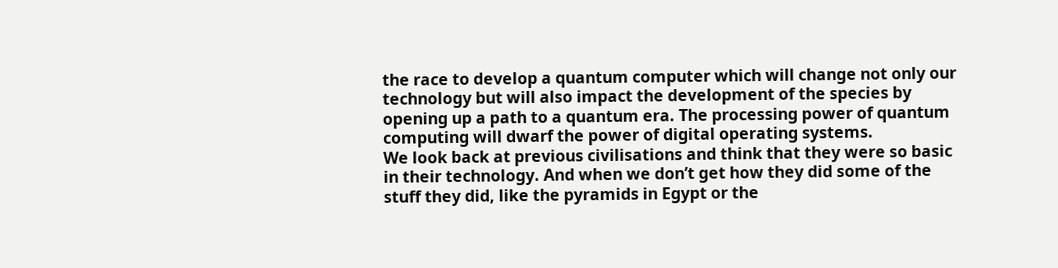the race to develop a quantum computer which will change not only our technology but will also impact the development of the species by opening up a path to a quantum era. The processing power of quantum computing will dwarf the power of digital operating systems.
We look back at previous civilisations and think that they were so basic in their technology. And when we don’t get how they did some of the stuff they did, like the pyramids in Egypt or the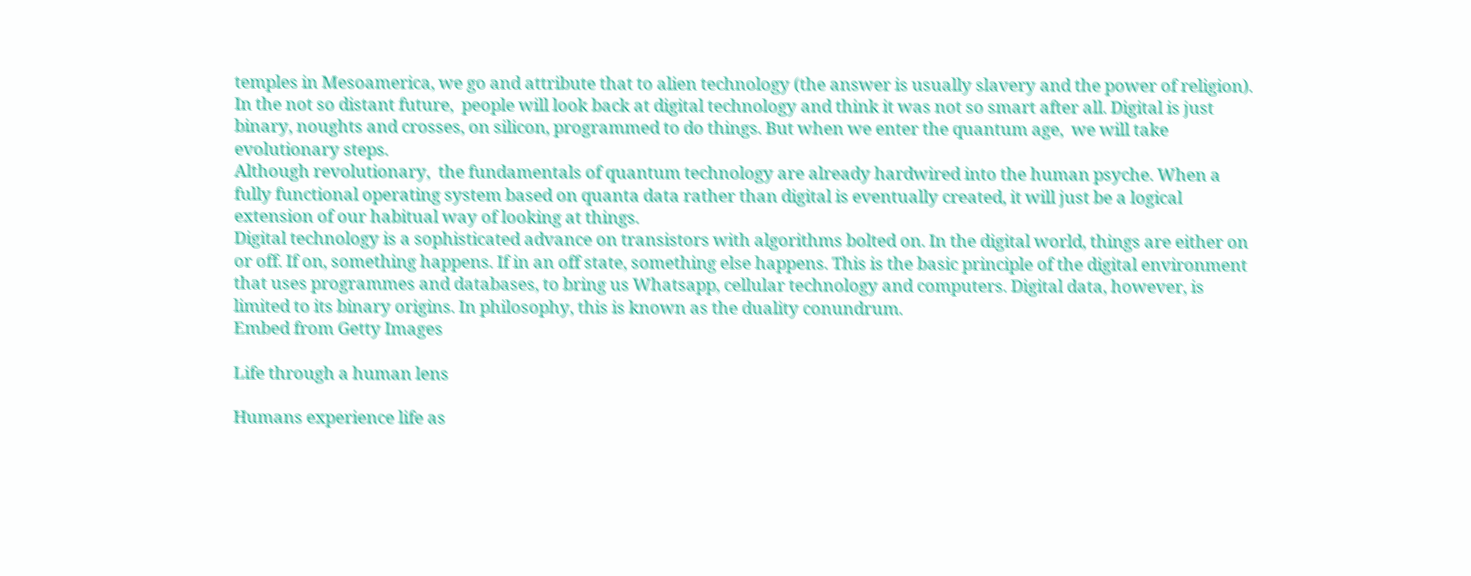temples in Mesoamerica, we go and attribute that to alien technology (the answer is usually slavery and the power of religion).
In the not so distant future,  people will look back at digital technology and think it was not so smart after all. Digital is just binary, noughts and crosses, on silicon, programmed to do things. But when we enter the quantum age,  we will take evolutionary steps.
Although revolutionary,  the fundamentals of quantum technology are already hardwired into the human psyche. When a fully functional operating system based on quanta data rather than digital is eventually created, it will just be a logical extension of our habitual way of looking at things.
Digital technology is a sophisticated advance on transistors with algorithms bolted on. In the digital world, things are either on or off. If on, something happens. If in an off state, something else happens. This is the basic principle of the digital environment that uses programmes and databases, to bring us Whatsapp, cellular technology and computers. Digital data, however, is limited to its binary origins. In philosophy, this is known as the duality conundrum.
Embed from Getty Images

Life through a human lens

Humans experience life as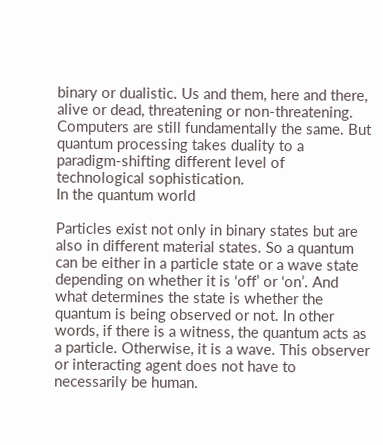binary or dualistic. Us and them, here and there, alive or dead, threatening or non-threatening. Computers are still fundamentally the same. But quantum processing takes duality to a  paradigm-shifting different level of technological sophistication.
In the quantum world

Particles exist not only in binary states but are also in different material states. So a quantum can be either in a particle state or a wave state depending on whether it is ‘off’ or ‘on’. And what determines the state is whether the quantum is being observed or not. In other words, if there is a witness, the quantum acts as a particle. Otherwise, it is a wave. This observer or interacting agent does not have to necessarily be human.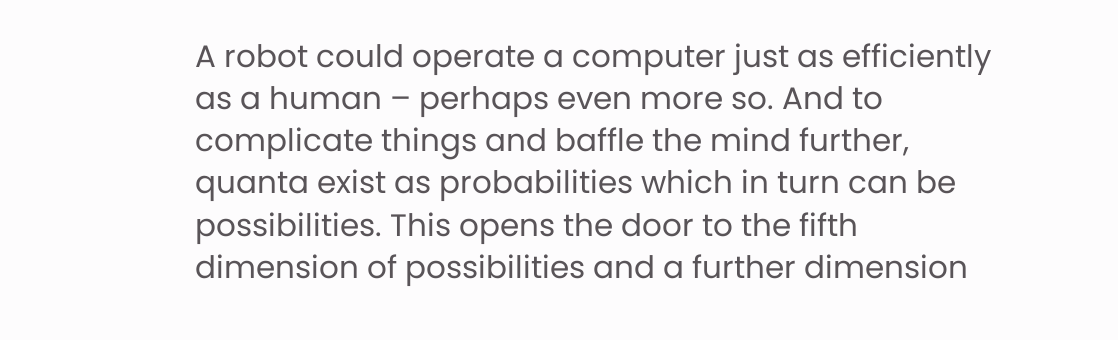A robot could operate a computer just as efficiently as a human – perhaps even more so. And to complicate things and baffle the mind further,  quanta exist as probabilities which in turn can be possibilities. This opens the door to the fifth dimension of possibilities and a further dimension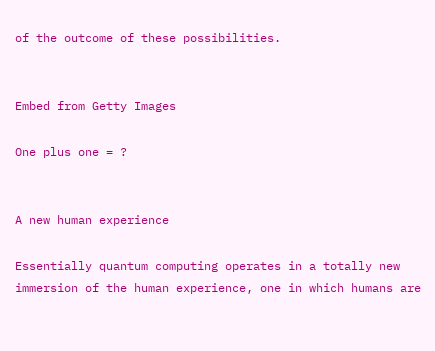of the outcome of these possibilities.


Embed from Getty Images

One plus one = ?


A new human experience

Essentially quantum computing operates in a totally new immersion of the human experience, one in which humans are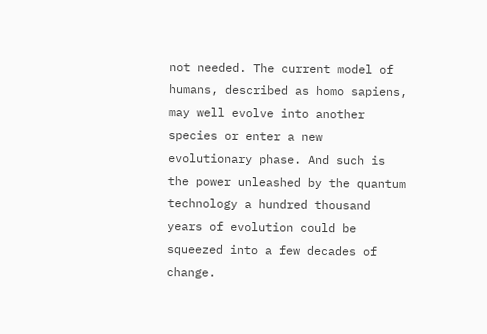not needed. The current model of humans, described as homo sapiens, may well evolve into another species or enter a new evolutionary phase. And such is the power unleashed by the quantum technology a hundred thousand years of evolution could be squeezed into a few decades of change.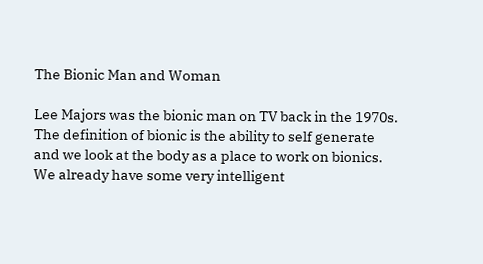The Bionic Man and Woman

Lee Majors was the bionic man on TV back in the 1970s. The definition of bionic is the ability to self generate and we look at the body as a place to work on bionics. We already have some very intelligent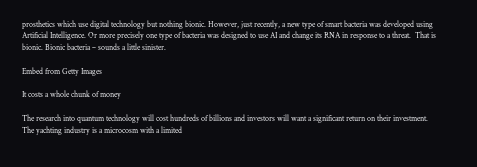prosthetics which use digital technology but nothing bionic. However, just recently, a new type of smart bacteria was developed using Artificial Intelligence. Or more precisely one type of bacteria was designed to use AI and change its RNA in response to a threat.  That is bionic. Bionic bacteria – sounds a little sinister.

Embed from Getty Images

It costs a whole chunk of money

The research into quantum technology will cost hundreds of billions and investors will want a significant return on their investment. The yachting industry is a microcosm with a limited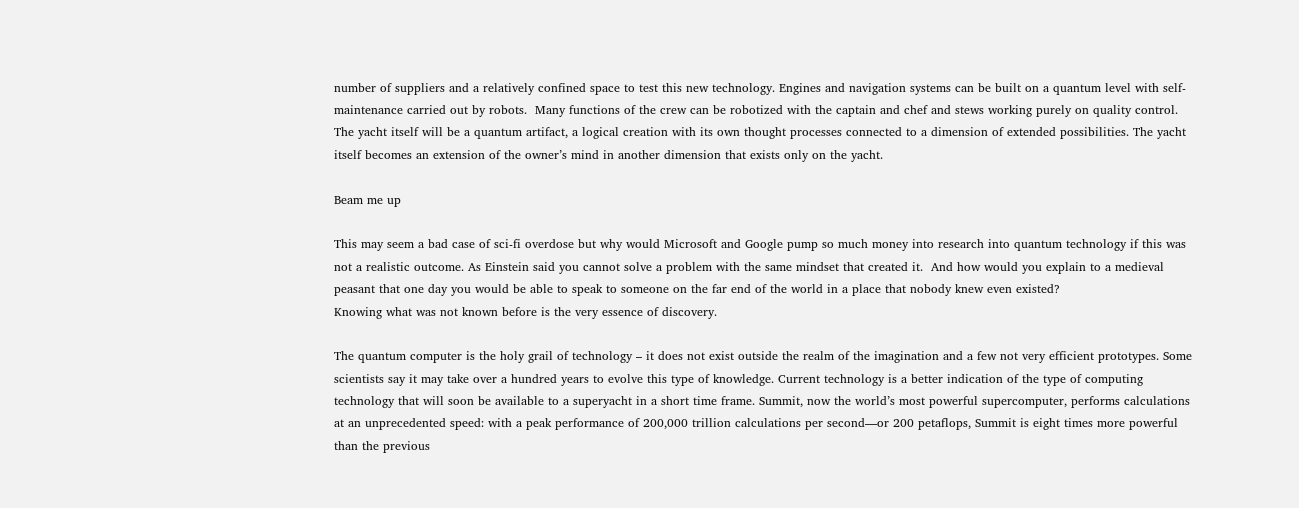number of suppliers and a relatively confined space to test this new technology. Engines and navigation systems can be built on a quantum level with self-maintenance carried out by robots.  Many functions of the crew can be robotized with the captain and chef and stews working purely on quality control. The yacht itself will be a quantum artifact, a logical creation with its own thought processes connected to a dimension of extended possibilities. The yacht itself becomes an extension of the owner’s mind in another dimension that exists only on the yacht.

Beam me up

This may seem a bad case of sci-fi overdose but why would Microsoft and Google pump so much money into research into quantum technology if this was not a realistic outcome. As Einstein said you cannot solve a problem with the same mindset that created it.  And how would you explain to a medieval peasant that one day you would be able to speak to someone on the far end of the world in a place that nobody knew even existed?
Knowing what was not known before is the very essence of discovery.

The quantum computer is the holy grail of technology – it does not exist outside the realm of the imagination and a few not very efficient prototypes. Some scientists say it may take over a hundred years to evolve this type of knowledge. Current technology is a better indication of the type of computing technology that will soon be available to a superyacht in a short time frame. Summit, now the world’s most powerful supercomputer, performs calculations at an unprecedented speed: with a peak performance of 200,000 trillion calculations per second—or 200 petaflops, Summit is eight times more powerful than the previous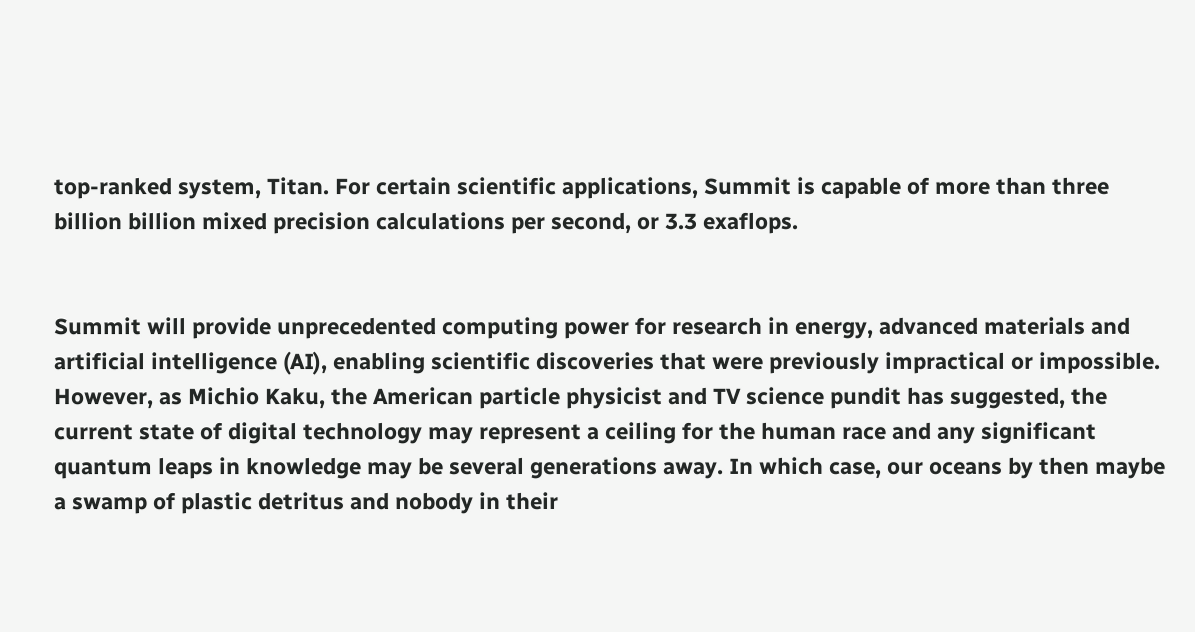top-ranked system, Titan. For certain scientific applications, Summit is capable of more than three billion billion mixed precision calculations per second, or 3.3 exaflops.


Summit will provide unprecedented computing power for research in energy, advanced materials and artificial intelligence (AI), enabling scientific discoveries that were previously impractical or impossible.
However, as Michio Kaku, the American particle physicist and TV science pundit has suggested, the current state of digital technology may represent a ceiling for the human race and any significant quantum leaps in knowledge may be several generations away. In which case, our oceans by then maybe a swamp of plastic detritus and nobody in their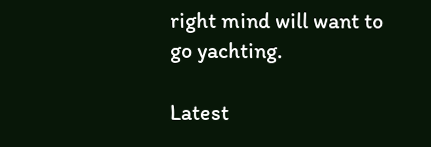right mind will want to go yachting.

Latest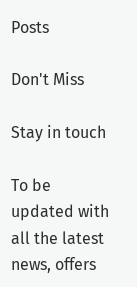Posts

Don't Miss

Stay in touch

To be updated with all the latest news, offers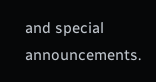and special announcements.